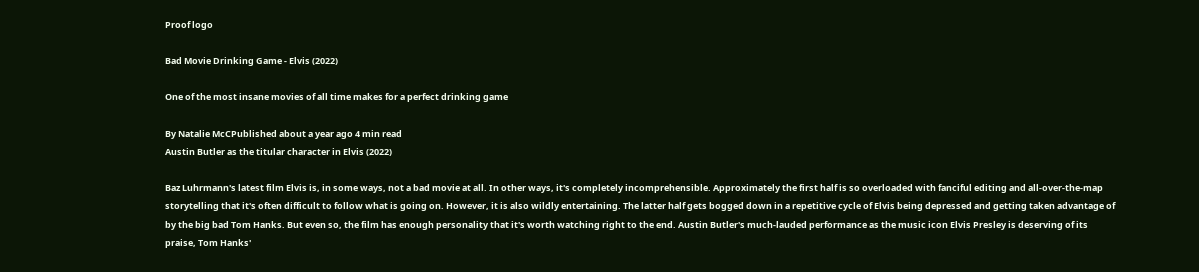Proof logo

Bad Movie Drinking Game - Elvis (2022)

One of the most insane movies of all time makes for a perfect drinking game

By Natalie McCPublished about a year ago 4 min read
Austin Butler as the titular character in Elvis (2022)

Baz Luhrmann's latest film Elvis is, in some ways, not a bad movie at all. In other ways, it's completely incomprehensible. Approximately the first half is so overloaded with fanciful editing and all-over-the-map storytelling that it's often difficult to follow what is going on. However, it is also wildly entertaining. The latter half gets bogged down in a repetitive cycle of Elvis being depressed and getting taken advantage of by the big bad Tom Hanks. But even so, the film has enough personality that it's worth watching right to the end. Austin Butler's much-lauded performance as the music icon Elvis Presley is deserving of its praise, Tom Hanks'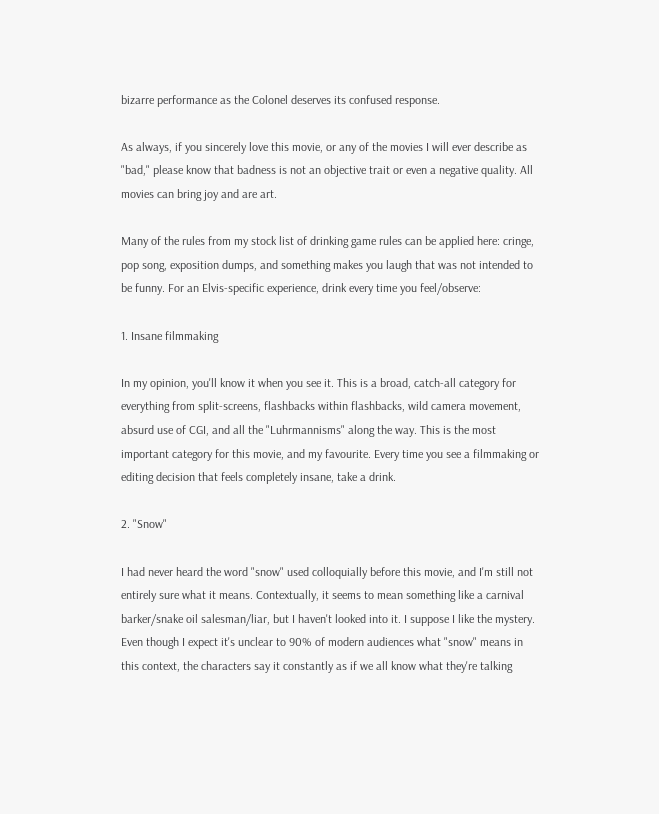bizarre performance as the Colonel deserves its confused response.

As always, if you sincerely love this movie, or any of the movies I will ever describe as "bad," please know that badness is not an objective trait or even a negative quality. All movies can bring joy and are art.

Many of the rules from my stock list of drinking game rules can be applied here: cringe, pop song, exposition dumps, and something makes you laugh that was not intended to be funny. For an Elvis-specific experience, drink every time you feel/observe:

1. Insane filmmaking

In my opinion, you'll know it when you see it. This is a broad, catch-all category for everything from split-screens, flashbacks within flashbacks, wild camera movement, absurd use of CGI, and all the "Luhrmannisms" along the way. This is the most important category for this movie, and my favourite. Every time you see a filmmaking or editing decision that feels completely insane, take a drink.

2. "Snow"

I had never heard the word "snow" used colloquially before this movie, and I'm still not entirely sure what it means. Contextually, it seems to mean something like a carnival barker/snake oil salesman/liar, but I haven't looked into it. I suppose I like the mystery. Even though I expect it's unclear to 90% of modern audiences what "snow" means in this context, the characters say it constantly as if we all know what they're talking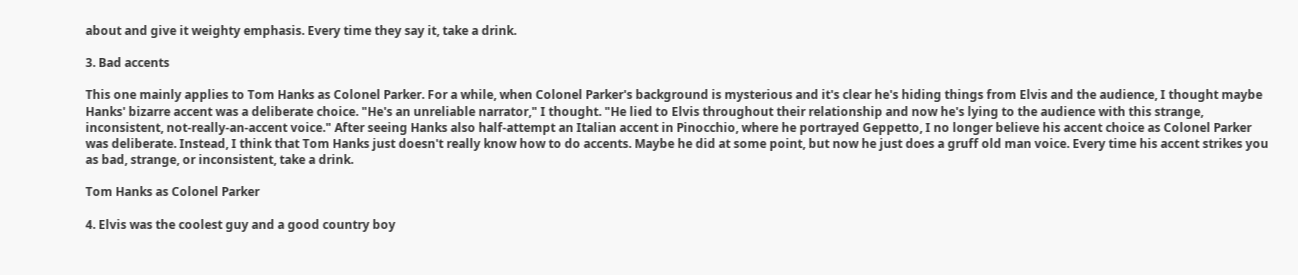about and give it weighty emphasis. Every time they say it, take a drink.

3. Bad accents

This one mainly applies to Tom Hanks as Colonel Parker. For a while, when Colonel Parker's background is mysterious and it's clear he's hiding things from Elvis and the audience, I thought maybe Hanks' bizarre accent was a deliberate choice. "He's an unreliable narrator," I thought. "He lied to Elvis throughout their relationship and now he's lying to the audience with this strange, inconsistent, not-really-an-accent voice." After seeing Hanks also half-attempt an Italian accent in Pinocchio, where he portrayed Geppetto, I no longer believe his accent choice as Colonel Parker was deliberate. Instead, I think that Tom Hanks just doesn't really know how to do accents. Maybe he did at some point, but now he just does a gruff old man voice. Every time his accent strikes you as bad, strange, or inconsistent, take a drink.

Tom Hanks as Colonel Parker

4. Elvis was the coolest guy and a good country boy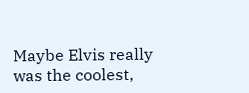Maybe Elvis really was the coolest,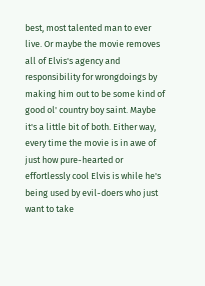best, most talented man to ever live. Or maybe the movie removes all of Elvis's agency and responsibility for wrongdoings by making him out to be some kind of good ol' country boy saint. Maybe it's a little bit of both. Either way, every time the movie is in awe of just how pure-hearted or effortlessly cool Elvis is while he's being used by evil-doers who just want to take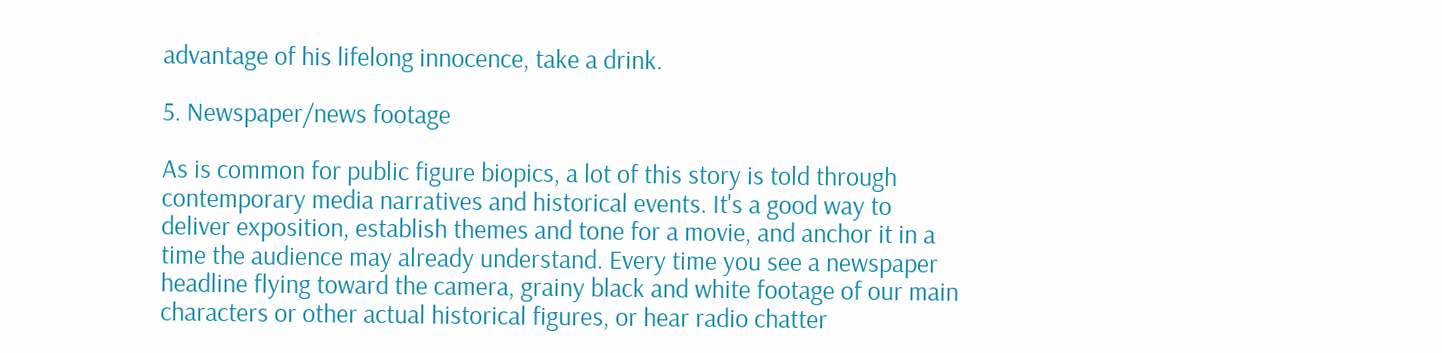advantage of his lifelong innocence, take a drink.

5. Newspaper/news footage

As is common for public figure biopics, a lot of this story is told through contemporary media narratives and historical events. It's a good way to deliver exposition, establish themes and tone for a movie, and anchor it in a time the audience may already understand. Every time you see a newspaper headline flying toward the camera, grainy black and white footage of our main characters or other actual historical figures, or hear radio chatter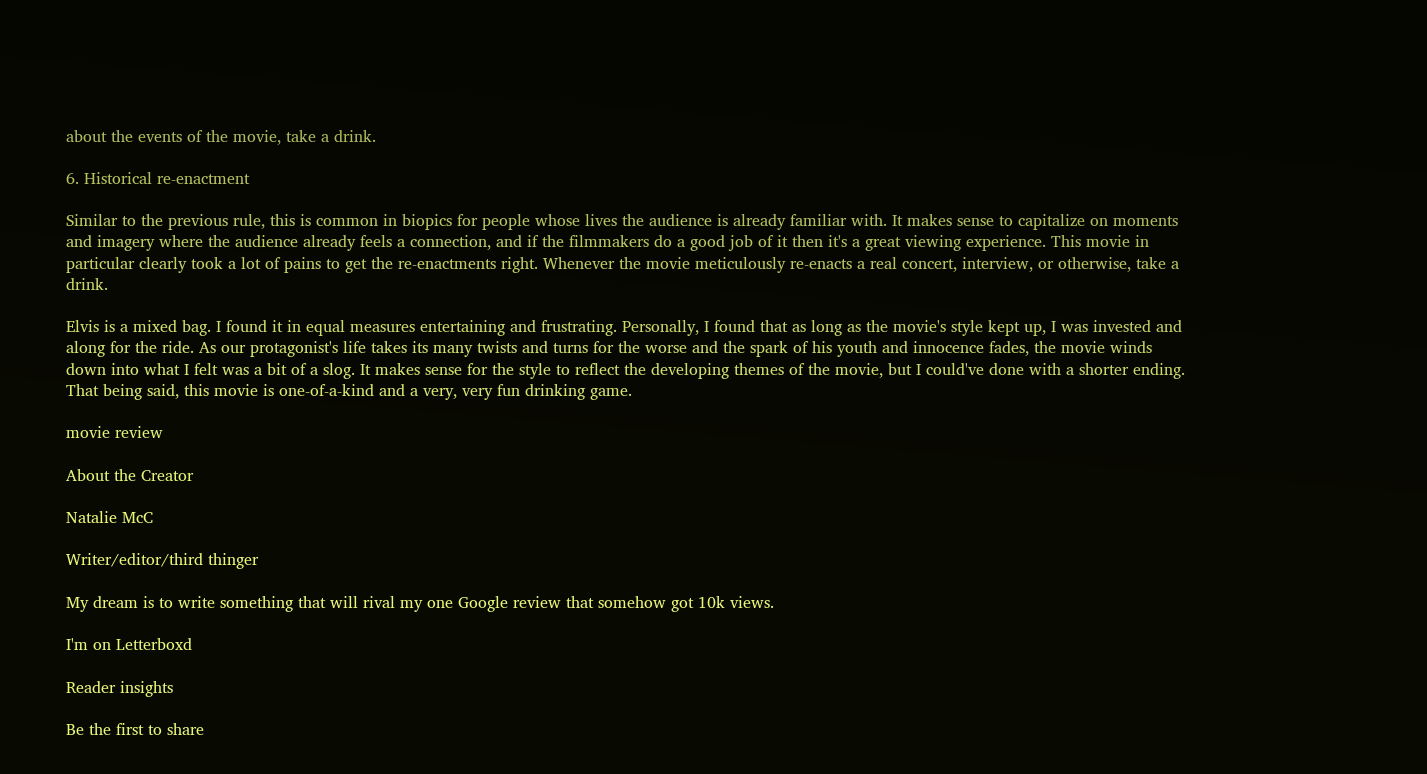about the events of the movie, take a drink.

6. Historical re-enactment

Similar to the previous rule, this is common in biopics for people whose lives the audience is already familiar with. It makes sense to capitalize on moments and imagery where the audience already feels a connection, and if the filmmakers do a good job of it then it's a great viewing experience. This movie in particular clearly took a lot of pains to get the re-enactments right. Whenever the movie meticulously re-enacts a real concert, interview, or otherwise, take a drink.

Elvis is a mixed bag. I found it in equal measures entertaining and frustrating. Personally, I found that as long as the movie's style kept up, I was invested and along for the ride. As our protagonist's life takes its many twists and turns for the worse and the spark of his youth and innocence fades, the movie winds down into what I felt was a bit of a slog. It makes sense for the style to reflect the developing themes of the movie, but I could've done with a shorter ending. That being said, this movie is one-of-a-kind and a very, very fun drinking game.

movie review

About the Creator

Natalie McC

Writer/editor/third thinger

My dream is to write something that will rival my one Google review that somehow got 10k views.

I'm on Letterboxd

Reader insights

Be the first to share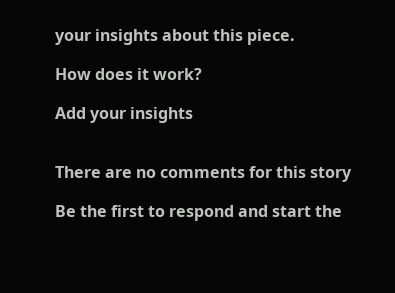your insights about this piece.

How does it work?

Add your insights


There are no comments for this story

Be the first to respond and start the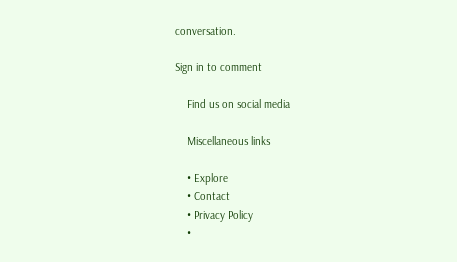conversation.

Sign in to comment

    Find us on social media

    Miscellaneous links

    • Explore
    • Contact
    • Privacy Policy
    •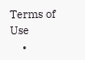Terms of Use
    •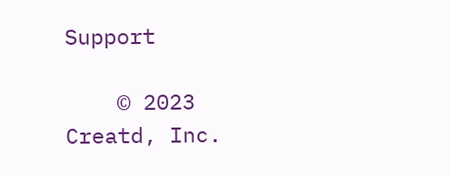Support

    © 2023 Creatd, Inc.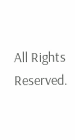All Rights Reserved.